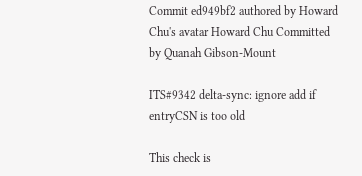Commit ed949bf2 authored by Howard Chu's avatar Howard Chu Committed by Quanah Gibson-Mount

ITS#9342 delta-sync: ignore add if entryCSN is too old

This check is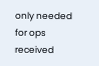only needed for ops received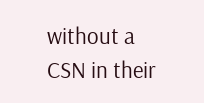without a CSN in their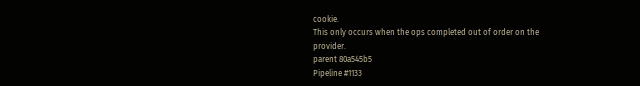cookie.
This only occurs when the ops completed out of order on the provider.
parent 80a545b5
Pipeline #1133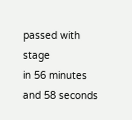passed with stage
in 56 minutes and 58 seconds